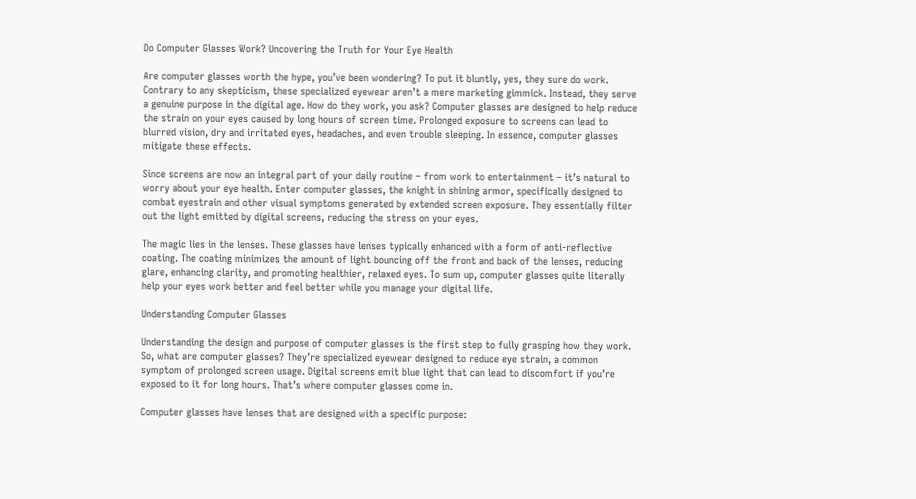Do Computer Glasses Work? Uncovering the Truth for Your Eye Health

Are computer glasses worth the hype, you’ve been wondering? To put it bluntly, yes, they sure do work. Contrary to any skepticism, these specialized eyewear aren’t a mere marketing gimmick. Instead, they serve a genuine purpose in the digital age. How do they work, you ask? Computer glasses are designed to help reduce the strain on your eyes caused by long hours of screen time. Prolonged exposure to screens can lead to blurred vision, dry and irritated eyes, headaches, and even trouble sleeping. In essence, computer glasses mitigate these effects.

Since screens are now an integral part of your daily routine – from work to entertainment – it’s natural to worry about your eye health. Enter computer glasses, the knight in shining armor, specifically designed to combat eyestrain and other visual symptoms generated by extended screen exposure. They essentially filter out the light emitted by digital screens, reducing the stress on your eyes.

The magic lies in the lenses. These glasses have lenses typically enhanced with a form of anti-reflective coating. The coating minimizes the amount of light bouncing off the front and back of the lenses, reducing glare, enhancing clarity, and promoting healthier, relaxed eyes. To sum up, computer glasses quite literally help your eyes work better and feel better while you manage your digital life.

Understanding Computer Glasses

Understanding the design and purpose of computer glasses is the first step to fully grasping how they work. So, what are computer glasses? They’re specialized eyewear designed to reduce eye strain, a common symptom of prolonged screen usage. Digital screens emit blue light that can lead to discomfort if you’re exposed to it for long hours. That’s where computer glasses come in.

Computer glasses have lenses that are designed with a specific purpose: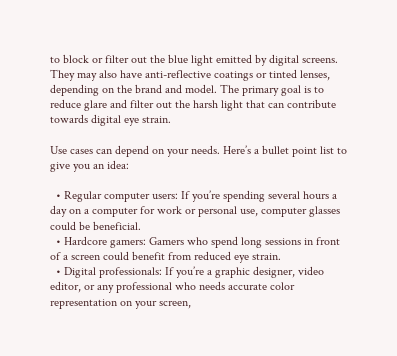to block or filter out the blue light emitted by digital screens. They may also have anti-reflective coatings or tinted lenses, depending on the brand and model. The primary goal is to reduce glare and filter out the harsh light that can contribute towards digital eye strain.

Use cases can depend on your needs. Here’s a bullet point list to give you an idea:

  • Regular computer users: If you’re spending several hours a day on a computer for work or personal use, computer glasses could be beneficial.
  • Hardcore gamers: Gamers who spend long sessions in front of a screen could benefit from reduced eye strain.
  • Digital professionals: If you’re a graphic designer, video editor, or any professional who needs accurate color representation on your screen,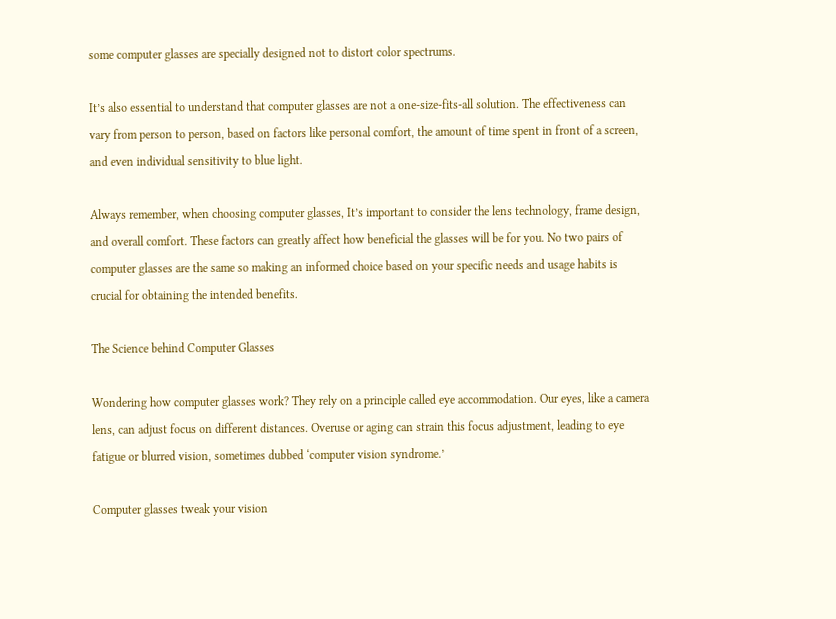some computer glasses are specially designed not to distort color spectrums.

It’s also essential to understand that computer glasses are not a one-size-fits-all solution. The effectiveness can vary from person to person, based on factors like personal comfort, the amount of time spent in front of a screen, and even individual sensitivity to blue light.

Always remember, when choosing computer glasses, It’s important to consider the lens technology, frame design, and overall comfort. These factors can greatly affect how beneficial the glasses will be for you. No two pairs of computer glasses are the same so making an informed choice based on your specific needs and usage habits is crucial for obtaining the intended benefits.

The Science behind Computer Glasses

Wondering how computer glasses work? They rely on a principle called eye accommodation. Our eyes, like a camera lens, can adjust focus on different distances. Overuse or aging can strain this focus adjustment, leading to eye fatigue or blurred vision, sometimes dubbed ‘computer vision syndrome.’

Computer glasses tweak your vision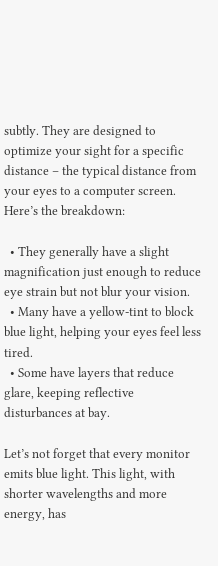subtly. They are designed to optimize your sight for a specific distance – the typical distance from your eyes to a computer screen. Here’s the breakdown:

  • They generally have a slight magnification just enough to reduce eye strain but not blur your vision.
  • Many have a yellow-tint to block blue light, helping your eyes feel less tired.
  • Some have layers that reduce glare, keeping reflective disturbances at bay.

Let’s not forget that every monitor emits blue light. This light, with shorter wavelengths and more energy, has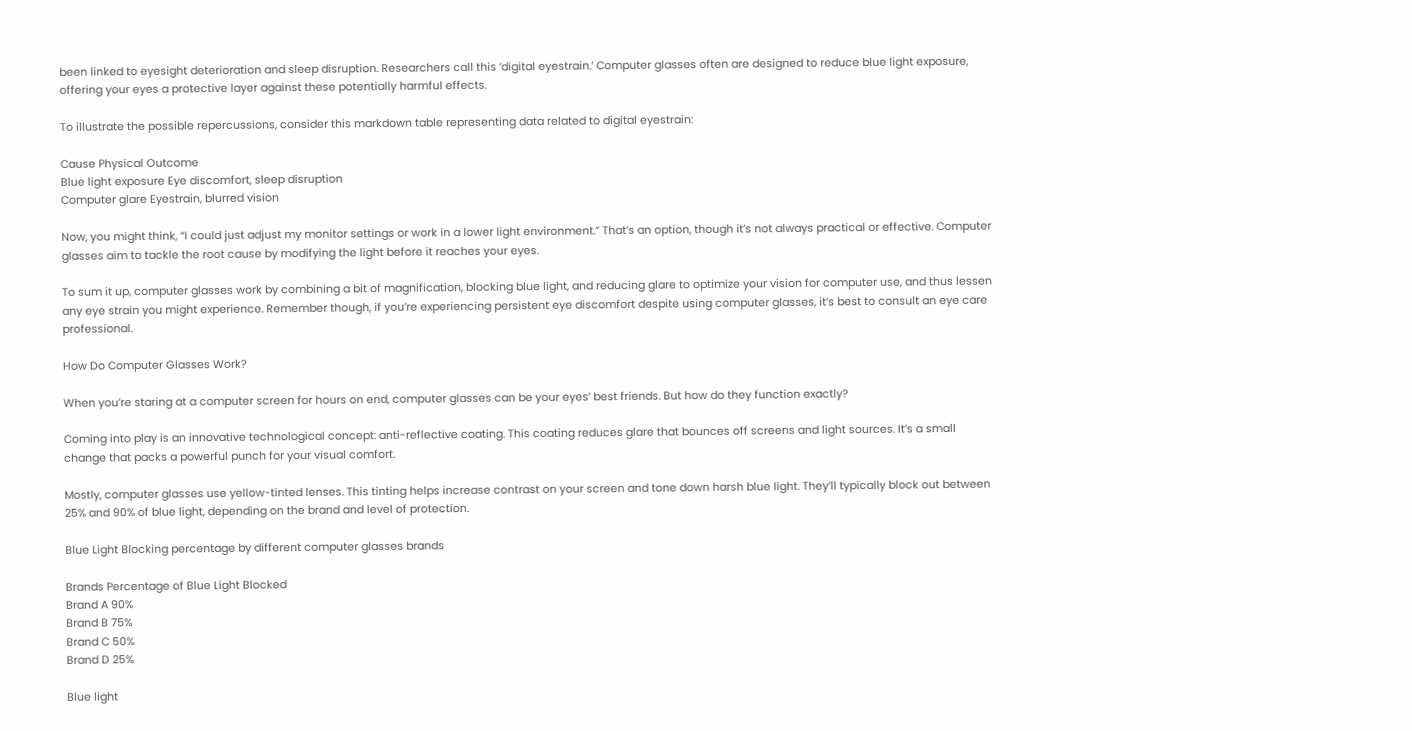been linked to eyesight deterioration and sleep disruption. Researchers call this ‘digital eyestrain.’ Computer glasses often are designed to reduce blue light exposure, offering your eyes a protective layer against these potentially harmful effects.

To illustrate the possible repercussions, consider this markdown table representing data related to digital eyestrain:

Cause Physical Outcome
Blue light exposure Eye discomfort, sleep disruption
Computer glare Eyestrain, blurred vision

Now, you might think, “I could just adjust my monitor settings or work in a lower light environment.” That’s an option, though it’s not always practical or effective. Computer glasses aim to tackle the root cause by modifying the light before it reaches your eyes.

To sum it up, computer glasses work by combining a bit of magnification, blocking blue light, and reducing glare to optimize your vision for computer use, and thus lessen any eye strain you might experience. Remember though, if you’re experiencing persistent eye discomfort despite using computer glasses, it’s best to consult an eye care professional.

How Do Computer Glasses Work?

When you’re staring at a computer screen for hours on end, computer glasses can be your eyes’ best friends. But how do they function exactly?

Coming into play is an innovative technological concept: anti-reflective coating. This coating reduces glare that bounces off screens and light sources. It’s a small change that packs a powerful punch for your visual comfort.

Mostly, computer glasses use yellow-tinted lenses. This tinting helps increase contrast on your screen and tone down harsh blue light. They’ll typically block out between 25% and 90% of blue light, depending on the brand and level of protection.

Blue Light Blocking percentage by different computer glasses brands

Brands Percentage of Blue Light Blocked
Brand A 90%
Brand B 75%
Brand C 50%
Brand D 25%

Blue light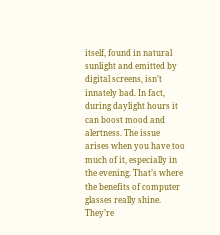itself, found in natural sunlight and emitted by digital screens, isn’t innately bad. In fact, during daylight hours it can boost mood and alertness. The issue arises when you have too much of it, especially in the evening. That’s where the benefits of computer glasses really shine. They’re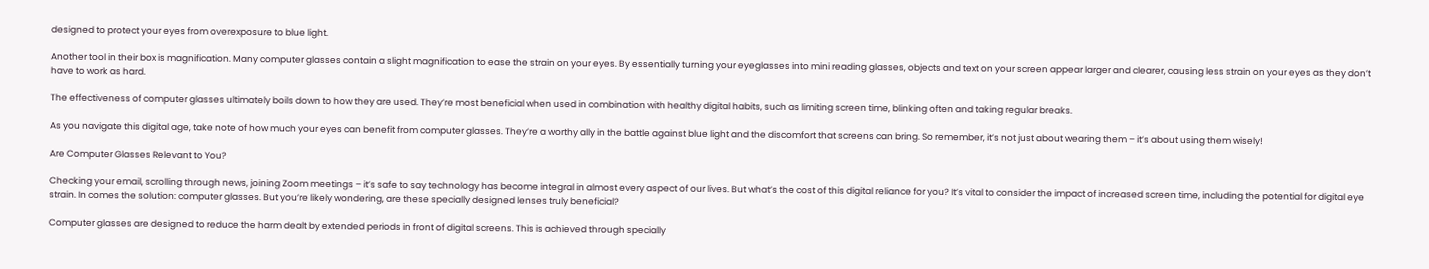designed to protect your eyes from overexposure to blue light.

Another tool in their box is magnification. Many computer glasses contain a slight magnification to ease the strain on your eyes. By essentially turning your eyeglasses into mini reading glasses, objects and text on your screen appear larger and clearer, causing less strain on your eyes as they don’t have to work as hard.

The effectiveness of computer glasses ultimately boils down to how they are used. They’re most beneficial when used in combination with healthy digital habits, such as limiting screen time, blinking often and taking regular breaks.

As you navigate this digital age, take note of how much your eyes can benefit from computer glasses. They’re a worthy ally in the battle against blue light and the discomfort that screens can bring. So remember, it’s not just about wearing them – it’s about using them wisely!

Are Computer Glasses Relevant to You?

Checking your email, scrolling through news, joining Zoom meetings – it’s safe to say technology has become integral in almost every aspect of our lives. But what’s the cost of this digital reliance for you? It’s vital to consider the impact of increased screen time, including the potential for digital eye strain. In comes the solution: computer glasses. But you’re likely wondering, are these specially designed lenses truly beneficial?

Computer glasses are designed to reduce the harm dealt by extended periods in front of digital screens. This is achieved through specially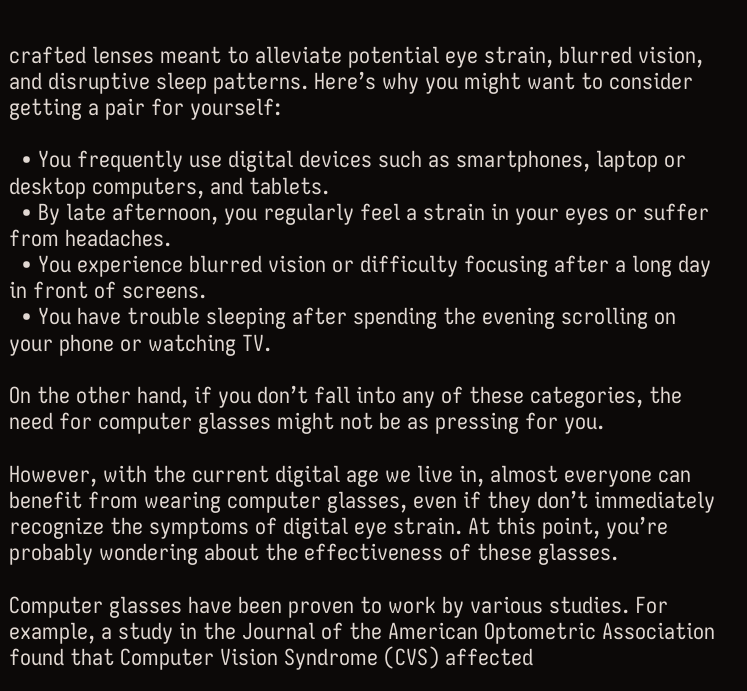crafted lenses meant to alleviate potential eye strain, blurred vision, and disruptive sleep patterns. Here’s why you might want to consider getting a pair for yourself:

  • You frequently use digital devices such as smartphones, laptop or desktop computers, and tablets.
  • By late afternoon, you regularly feel a strain in your eyes or suffer from headaches.
  • You experience blurred vision or difficulty focusing after a long day in front of screens.
  • You have trouble sleeping after spending the evening scrolling on your phone or watching TV.

On the other hand, if you don’t fall into any of these categories, the need for computer glasses might not be as pressing for you.

However, with the current digital age we live in, almost everyone can benefit from wearing computer glasses, even if they don’t immediately recognize the symptoms of digital eye strain. At this point, you’re probably wondering about the effectiveness of these glasses.

Computer glasses have been proven to work by various studies. For example, a study in the Journal of the American Optometric Association found that Computer Vision Syndrome (CVS) affected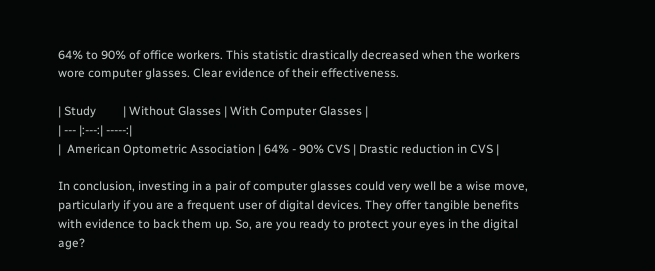64% to 90% of office workers. This statistic drastically decreased when the workers wore computer glasses. Clear evidence of their effectiveness.

| Study         | Without Glasses | With Computer Glasses |
| --- |:---:| -----:|
|  American Optometric Association | 64% - 90% CVS | Drastic reduction in CVS |

In conclusion, investing in a pair of computer glasses could very well be a wise move, particularly if you are a frequent user of digital devices. They offer tangible benefits with evidence to back them up. So, are you ready to protect your eyes in the digital age?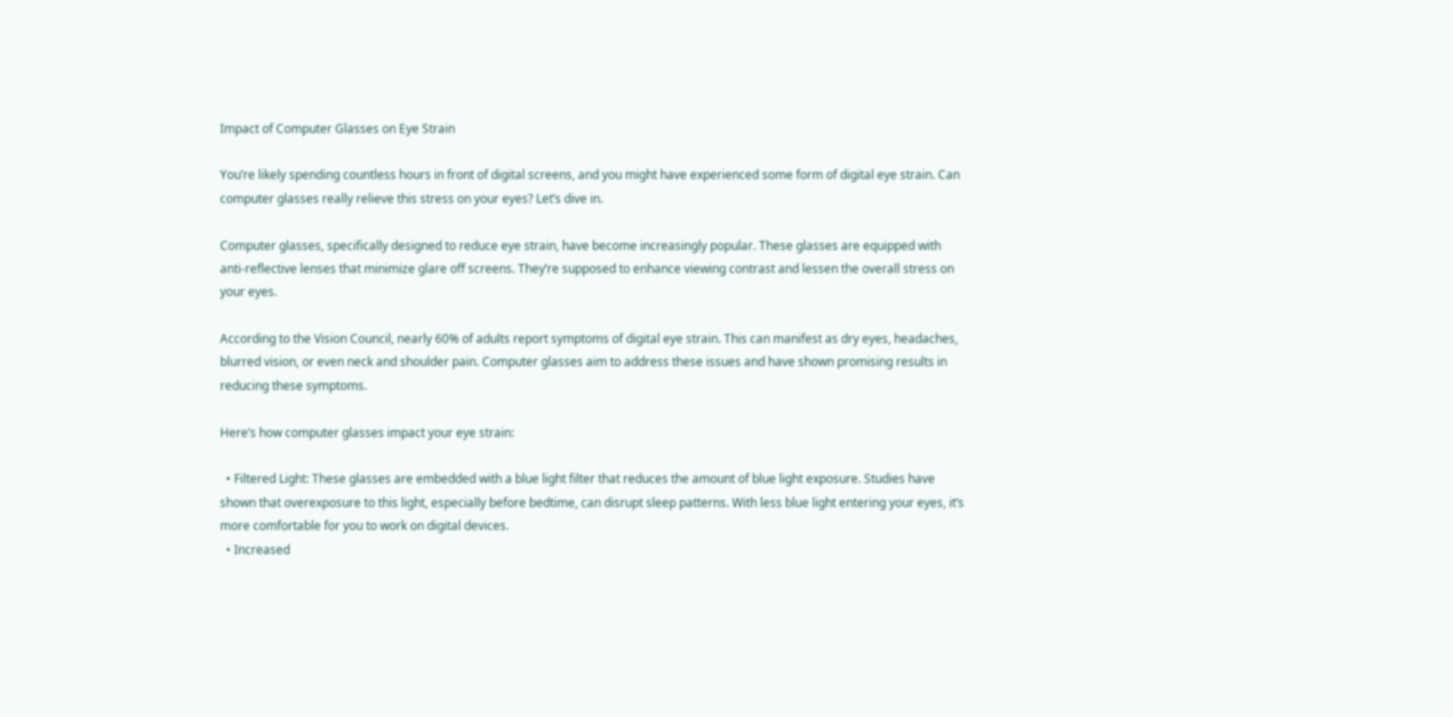Impact of Computer Glasses on Eye Strain

You’re likely spending countless hours in front of digital screens, and you might have experienced some form of digital eye strain. Can computer glasses really relieve this stress on your eyes? Let’s dive in.

Computer glasses, specifically designed to reduce eye strain, have become increasingly popular. These glasses are equipped with anti-reflective lenses that minimize glare off screens. They’re supposed to enhance viewing contrast and lessen the overall stress on your eyes.

According to the Vision Council, nearly 60% of adults report symptoms of digital eye strain. This can manifest as dry eyes, headaches, blurred vision, or even neck and shoulder pain. Computer glasses aim to address these issues and have shown promising results in reducing these symptoms.

Here’s how computer glasses impact your eye strain:

  • Filtered Light: These glasses are embedded with a blue light filter that reduces the amount of blue light exposure. Studies have shown that overexposure to this light, especially before bedtime, can disrupt sleep patterns. With less blue light entering your eyes, it’s more comfortable for you to work on digital devices.
  • Increased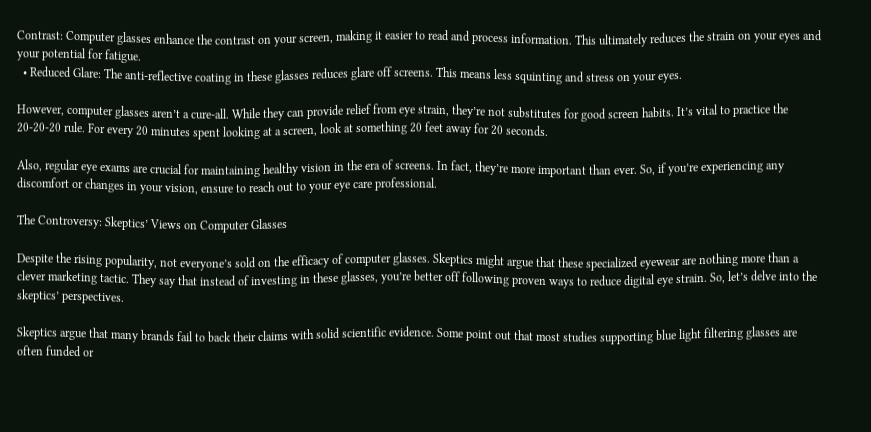Contrast: Computer glasses enhance the contrast on your screen, making it easier to read and process information. This ultimately reduces the strain on your eyes and your potential for fatigue.
  • Reduced Glare: The anti-reflective coating in these glasses reduces glare off screens. This means less squinting and stress on your eyes.

However, computer glasses aren’t a cure-all. While they can provide relief from eye strain, they’re not substitutes for good screen habits. It’s vital to practice the 20-20-20 rule. For every 20 minutes spent looking at a screen, look at something 20 feet away for 20 seconds.

Also, regular eye exams are crucial for maintaining healthy vision in the era of screens. In fact, they’re more important than ever. So, if you’re experiencing any discomfort or changes in your vision, ensure to reach out to your eye care professional.

The Controversy: Skeptics’ Views on Computer Glasses

Despite the rising popularity, not everyone’s sold on the efficacy of computer glasses. Skeptics might argue that these specialized eyewear are nothing more than a clever marketing tactic. They say that instead of investing in these glasses, you’re better off following proven ways to reduce digital eye strain. So, let’s delve into the skeptics’ perspectives.

Skeptics argue that many brands fail to back their claims with solid scientific evidence. Some point out that most studies supporting blue light filtering glasses are often funded or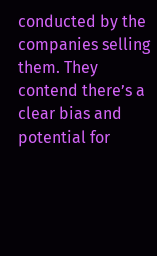conducted by the companies selling them. They contend there’s a clear bias and potential for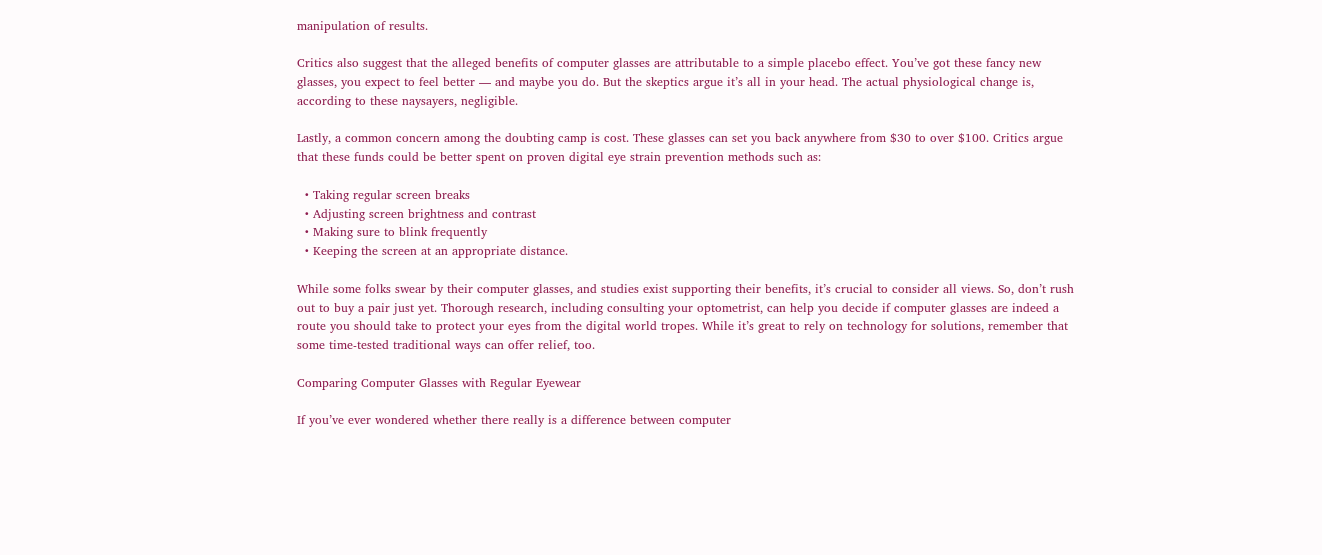manipulation of results.

Critics also suggest that the alleged benefits of computer glasses are attributable to a simple placebo effect. You’ve got these fancy new glasses, you expect to feel better — and maybe you do. But the skeptics argue it’s all in your head. The actual physiological change is, according to these naysayers, negligible.

Lastly, a common concern among the doubting camp is cost. These glasses can set you back anywhere from $30 to over $100. Critics argue that these funds could be better spent on proven digital eye strain prevention methods such as:

  • Taking regular screen breaks
  • Adjusting screen brightness and contrast
  • Making sure to blink frequently
  • Keeping the screen at an appropriate distance.

While some folks swear by their computer glasses, and studies exist supporting their benefits, it’s crucial to consider all views. So, don’t rush out to buy a pair just yet. Thorough research, including consulting your optometrist, can help you decide if computer glasses are indeed a route you should take to protect your eyes from the digital world tropes. While it’s great to rely on technology for solutions, remember that some time-tested traditional ways can offer relief, too.

Comparing Computer Glasses with Regular Eyewear

If you’ve ever wondered whether there really is a difference between computer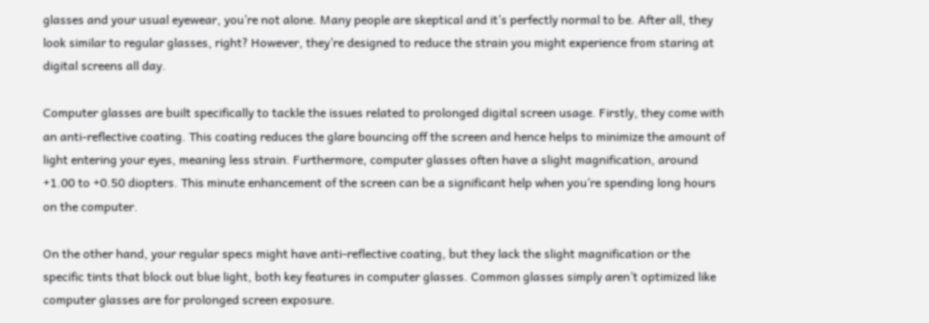glasses and your usual eyewear, you’re not alone. Many people are skeptical and it’s perfectly normal to be. After all, they look similar to regular glasses, right? However, they’re designed to reduce the strain you might experience from staring at digital screens all day.

Computer glasses are built specifically to tackle the issues related to prolonged digital screen usage. Firstly, they come with an anti-reflective coating. This coating reduces the glare bouncing off the screen and hence helps to minimize the amount of light entering your eyes, meaning less strain. Furthermore, computer glasses often have a slight magnification, around +1.00 to +0.50 diopters. This minute enhancement of the screen can be a significant help when you’re spending long hours on the computer.

On the other hand, your regular specs might have anti-reflective coating, but they lack the slight magnification or the specific tints that block out blue light, both key features in computer glasses. Common glasses simply aren’t optimized like computer glasses are for prolonged screen exposure.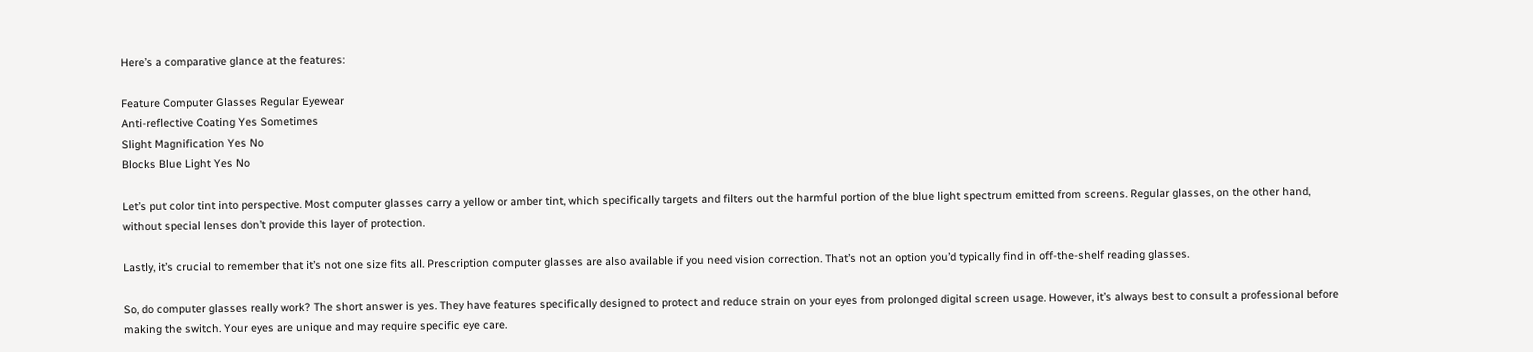Here’s a comparative glance at the features:

Feature Computer Glasses Regular Eyewear
Anti-reflective Coating Yes Sometimes
Slight Magnification Yes No
Blocks Blue Light Yes No

Let’s put color tint into perspective. Most computer glasses carry a yellow or amber tint, which specifically targets and filters out the harmful portion of the blue light spectrum emitted from screens. Regular glasses, on the other hand, without special lenses don’t provide this layer of protection.

Lastly, it’s crucial to remember that it’s not one size fits all. Prescription computer glasses are also available if you need vision correction. That’s not an option you’d typically find in off-the-shelf reading glasses.

So, do computer glasses really work? The short answer is yes. They have features specifically designed to protect and reduce strain on your eyes from prolonged digital screen usage. However, it’s always best to consult a professional before making the switch. Your eyes are unique and may require specific eye care.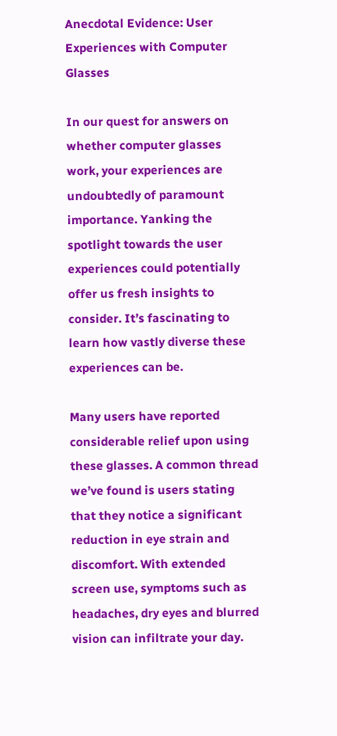Anecdotal Evidence: User Experiences with Computer Glasses

In our quest for answers on whether computer glasses work, your experiences are undoubtedly of paramount importance. Yanking the spotlight towards the user experiences could potentially offer us fresh insights to consider. It’s fascinating to learn how vastly diverse these experiences can be.

Many users have reported considerable relief upon using these glasses. A common thread we’ve found is users stating that they notice a significant reduction in eye strain and discomfort. With extended screen use, symptoms such as headaches, dry eyes and blurred vision can infiltrate your day.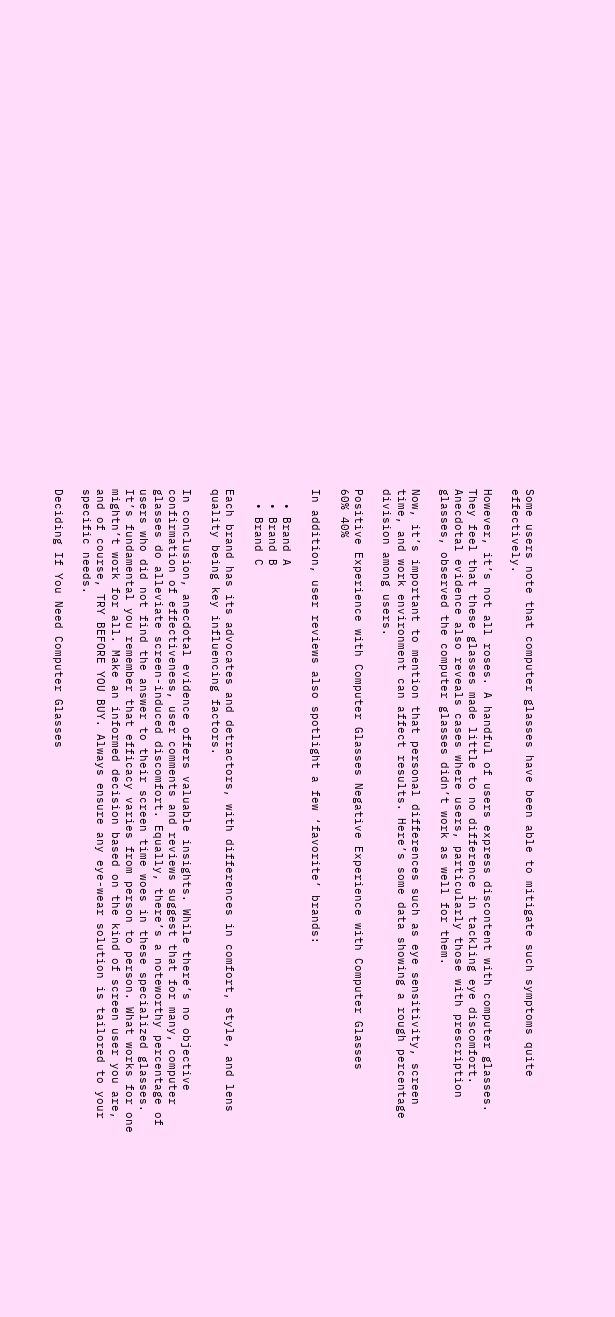Some users note that computer glasses have been able to mitigate such symptoms quite effectively.

However, it’s not all roses. A handful of users express discontent with computer glasses. They feel that these glasses made little to no difference in tackling eye discomfort. Anecdotal evidence also reveals cases where users, particularly those with prescription glasses, observed the computer glasses didn’t work as well for them.

Now, it’s important to mention that personal differences such as eye sensitivity, screen time, and work environment can affect results. Here’s some data showing a rough percentage division among users.

Positive Experience with Computer Glasses Negative Experience with Computer Glasses
60% 40%

In addition, user reviews also spotlight a few ‘favorite’ brands:

  • Brand A
  • Brand B
  • Brand C

Each brand has its advocates and detractors, with differences in comfort, style, and lens quality being key influencing factors.

In conclusion, anecdotal evidence offers valuable insights. While there’s no objective confirmation of effectiveness, user comments and reviews suggest that for many, computer glasses do alleviate screen-induced discomfort. Equally, there’s a noteworthy percentage of users who did not find the answer to their screen time woes in these specialized glasses. It’s fundamental you remember that efficacy varies from person to person. What works for one mightn’t work for all. Make an informed decision based on the kind of screen user you are, and of course, TRY BEFORE YOU BUY. Always ensure any eye-wear solution is tailored to your specific needs.

Deciding If You Need Computer Glasses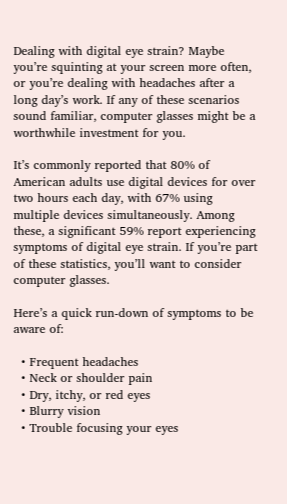Dealing with digital eye strain? Maybe you’re squinting at your screen more often, or you’re dealing with headaches after a long day’s work. If any of these scenarios sound familiar, computer glasses might be a worthwhile investment for you.

It’s commonly reported that 80% of American adults use digital devices for over two hours each day, with 67% using multiple devices simultaneously. Among these, a significant 59% report experiencing symptoms of digital eye strain. If you’re part of these statistics, you’ll want to consider computer glasses.

Here’s a quick run-down of symptoms to be aware of:

  • Frequent headaches
  • Neck or shoulder pain
  • Dry, itchy, or red eyes
  • Blurry vision
  • Trouble focusing your eyes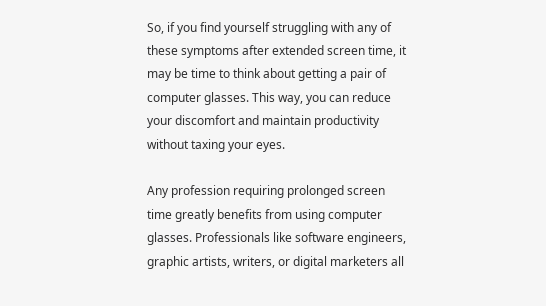So, if you find yourself struggling with any of these symptoms after extended screen time, it may be time to think about getting a pair of computer glasses. This way, you can reduce your discomfort and maintain productivity without taxing your eyes.

Any profession requiring prolonged screen time greatly benefits from using computer glasses. Professionals like software engineers, graphic artists, writers, or digital marketers all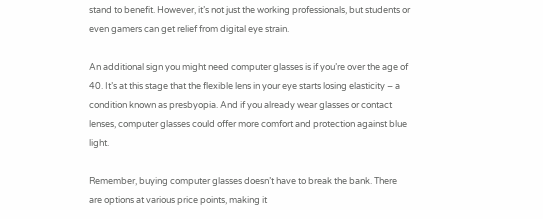stand to benefit. However, it’s not just the working professionals, but students or even gamers can get relief from digital eye strain.

An additional sign you might need computer glasses is if you’re over the age of 40. It’s at this stage that the flexible lens in your eye starts losing elasticity – a condition known as presbyopia. And if you already wear glasses or contact lenses, computer glasses could offer more comfort and protection against blue light.

Remember, buying computer glasses doesn’t have to break the bank. There are options at various price points, making it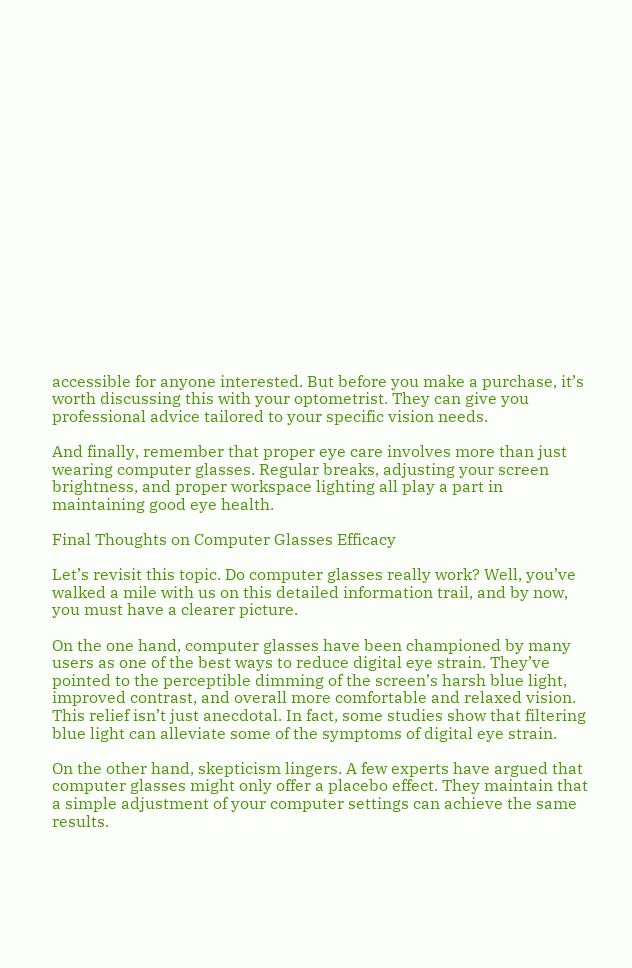accessible for anyone interested. But before you make a purchase, it’s worth discussing this with your optometrist. They can give you professional advice tailored to your specific vision needs.

And finally, remember that proper eye care involves more than just wearing computer glasses. Regular breaks, adjusting your screen brightness, and proper workspace lighting all play a part in maintaining good eye health.

Final Thoughts on Computer Glasses Efficacy

Let’s revisit this topic. Do computer glasses really work? Well, you’ve walked a mile with us on this detailed information trail, and by now, you must have a clearer picture.

On the one hand, computer glasses have been championed by many users as one of the best ways to reduce digital eye strain. They’ve pointed to the perceptible dimming of the screen’s harsh blue light, improved contrast, and overall more comfortable and relaxed vision. This relief isn’t just anecdotal. In fact, some studies show that filtering blue light can alleviate some of the symptoms of digital eye strain.

On the other hand, skepticism lingers. A few experts have argued that computer glasses might only offer a placebo effect. They maintain that a simple adjustment of your computer settings can achieve the same results.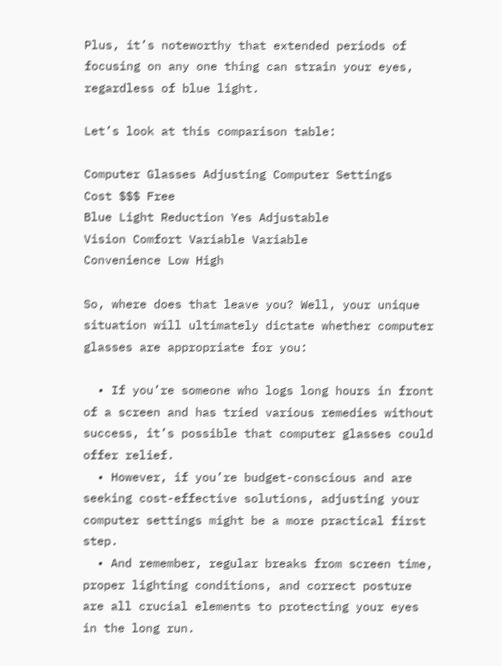Plus, it’s noteworthy that extended periods of focusing on any one thing can strain your eyes, regardless of blue light.

Let’s look at this comparison table:

Computer Glasses Adjusting Computer Settings
Cost $$$ Free
Blue Light Reduction Yes Adjustable
Vision Comfort Variable Variable
Convenience Low High

So, where does that leave you? Well, your unique situation will ultimately dictate whether computer glasses are appropriate for you:

  • If you’re someone who logs long hours in front of a screen and has tried various remedies without success, it’s possible that computer glasses could offer relief.
  • However, if you’re budget-conscious and are seeking cost-effective solutions, adjusting your computer settings might be a more practical first step.
  • And remember, regular breaks from screen time, proper lighting conditions, and correct posture are all crucial elements to protecting your eyes in the long run.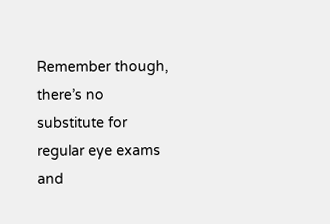Remember though, there’s no substitute for regular eye exams and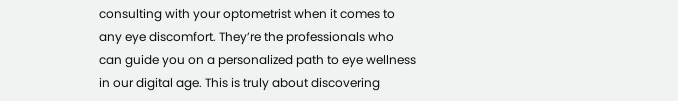consulting with your optometrist when it comes to any eye discomfort. They’re the professionals who can guide you on a personalized path to eye wellness in our digital age. This is truly about discovering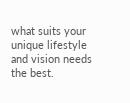what suits your unique lifestyle and vision needs the best.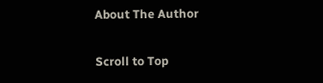About The Author

Scroll to Top